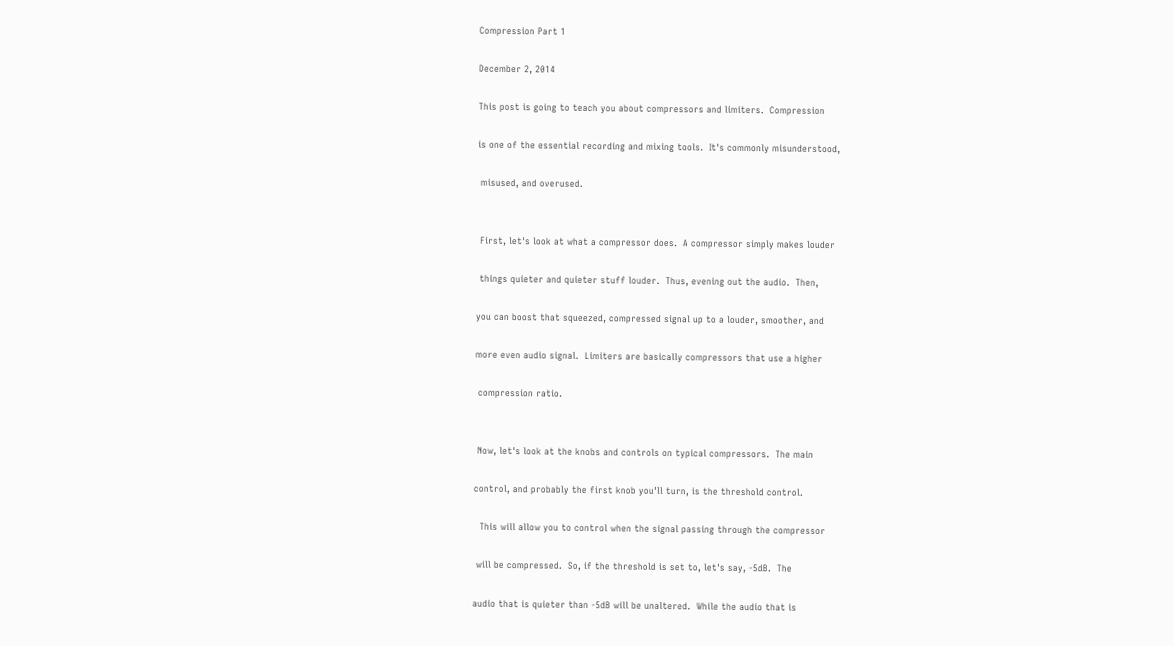Compression Part 1

December 2, 2014

This post is going to teach you about compressors and limiters.  Compression

is one of the essential recording and mixing tools.  It's commonly misunderstood,

 misused, and overused.


 First, let's look at what a compressor does.  A compressor simply makes louder

 things quieter and quieter stuff louder.  Thus, evening out the audio.  Then,

you can boost that squeezed, compressed signal up to a louder, smoother, and

more even audio signal.  Limiters are basically compressors that use a higher

 compression ratio.


 Now, let's look at the knobs and controls on typical compressors.  The main

control, and probably the first knob you'll turn, is the threshold control.

  This will allow you to control when the signal passing through the compressor

 will be compressed.  So, if the threshold is set to, let's say, -5dB.  The

audio that is quieter than -5dB will be unaltered.  While the audio that is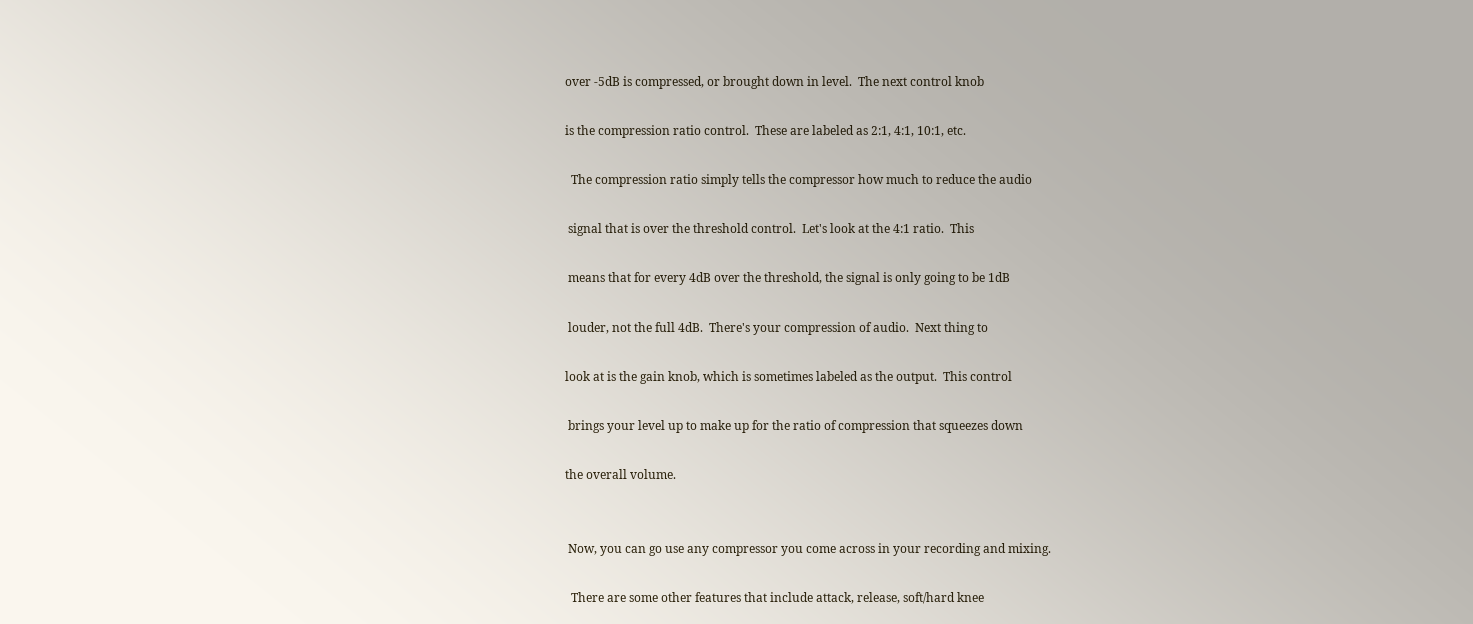over -5dB is compressed, or brought down in level.  The next control knob

is the compression ratio control.  These are labeled as 2:1, 4:1, 10:1, etc.

  The compression ratio simply tells the compressor how much to reduce the audio

 signal that is over the threshold control.  Let's look at the 4:1 ratio.  This

 means that for every 4dB over the threshold, the signal is only going to be 1dB

 louder, not the full 4dB.  There's your compression of audio.  Next thing to

look at is the gain knob, which is sometimes labeled as the output.  This control

 brings your level up to make up for the ratio of compression that squeezes down

the overall volume.


 Now, you can go use any compressor you come across in your recording and mixing.

  There are some other features that include attack, release, soft/hard knee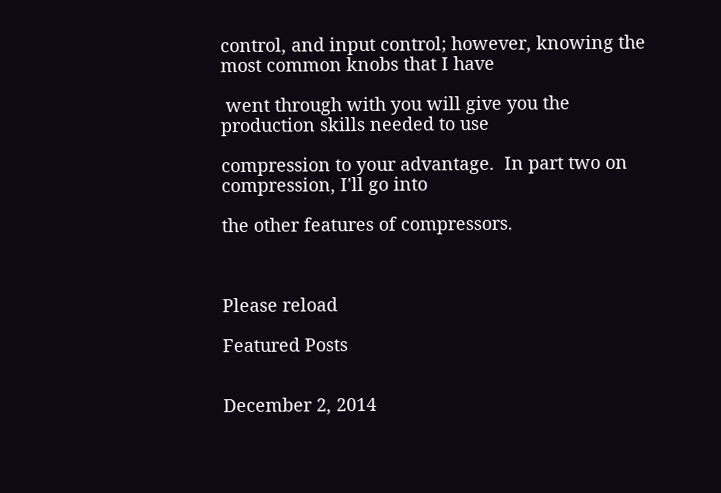control, and input control; however, knowing the most common knobs that I have

 went through with you will give you the production skills needed to use

compression to your advantage.  In part two on compression, I'll go into

the other features of compressors.



Please reload

Featured Posts


December 2, 2014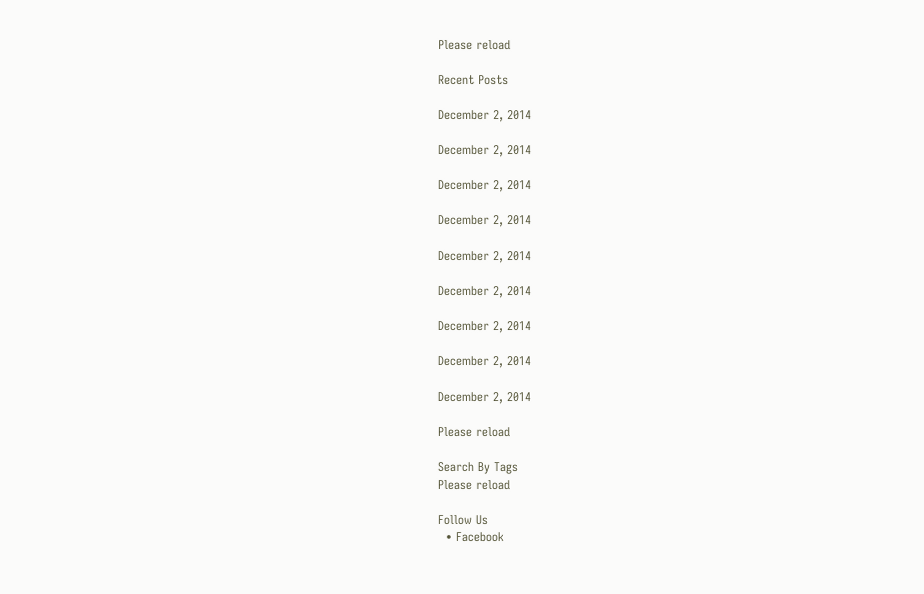Please reload

Recent Posts

December 2, 2014

December 2, 2014

December 2, 2014

December 2, 2014

December 2, 2014

December 2, 2014

December 2, 2014

December 2, 2014

December 2, 2014

Please reload

Search By Tags
Please reload

Follow Us
  • Facebook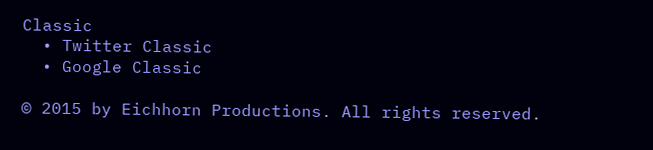Classic
  • Twitter Classic
  • Google Classic

© 2015 by Eichhorn Productions. All rights reserved.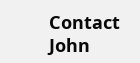Contact                                     John